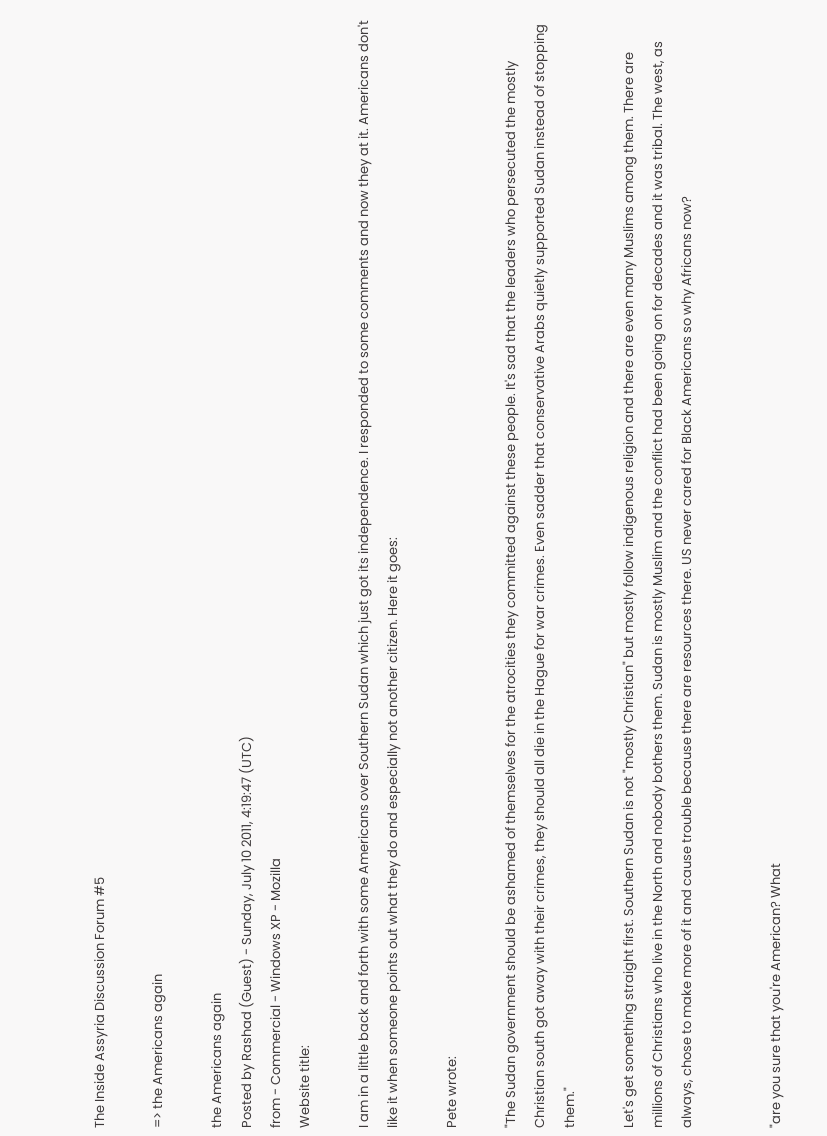The Inside Assyria Discussion Forum #5

=> the Americans again

the Americans again
Posted by Rashad (Guest) - Sunday, July 10 2011, 4:19:47 (UTC)
from - Commercial - Windows XP - Mozilla
Website title:

I am in a little back and forth with some Americans over Southern Sudan which just got its independence. I responded to some comments and now they at it. Americans don't like it when someone points out what they do and especially not another citizen. Here it goes:

Pete wrote:

"The Sudan government should be ashamed of themselves for the atrocities they committed against these people. It's sad that the leaders who persecuted the mostly Christian south got away with their crimes, they should all die in the Hague for war crimes. Even sadder that conservative Arabs quietly supported Sudan instead of stopping them."

Let's get something straight first. Southern Sudan is not "mostly Christian" but mostly follow indigenous religion and there are even many Muslims among them. There are millions of Christians who live in the North and nobody bothers them. Sudan is mostly Muslim and the conflict had been going on for decades and it was tribal. The west, as always, chose to make more of it and cause trouble because there are resources there. US never cared for Black Americans so why Africans now?


"are you sure that you're American? What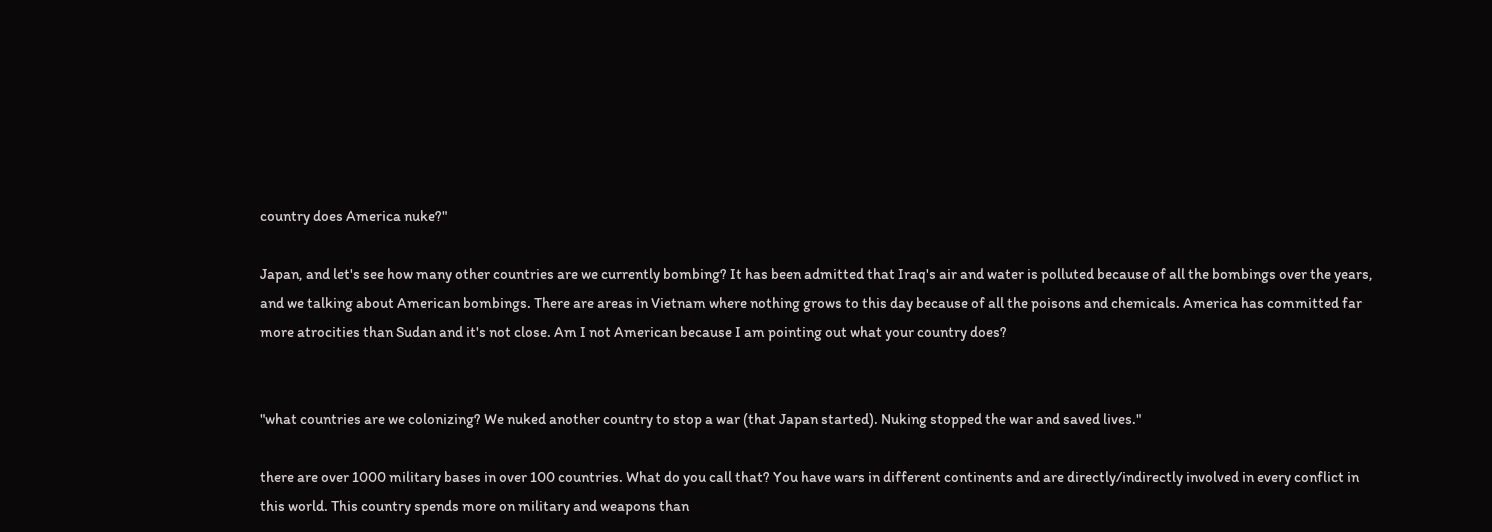country does America nuke?"

Japan, and let's see how many other countries are we currently bombing? It has been admitted that Iraq's air and water is polluted because of all the bombings over the years, and we talking about American bombings. There are areas in Vietnam where nothing grows to this day because of all the poisons and chemicals. America has committed far more atrocities than Sudan and it's not close. Am I not American because I am pointing out what your country does?


"what countries are we colonizing? We nuked another country to stop a war (that Japan started). Nuking stopped the war and saved lives."

there are over 1000 military bases in over 100 countries. What do you call that? You have wars in different continents and are directly/indirectly involved in every conflict in this world. This country spends more on military and weapons than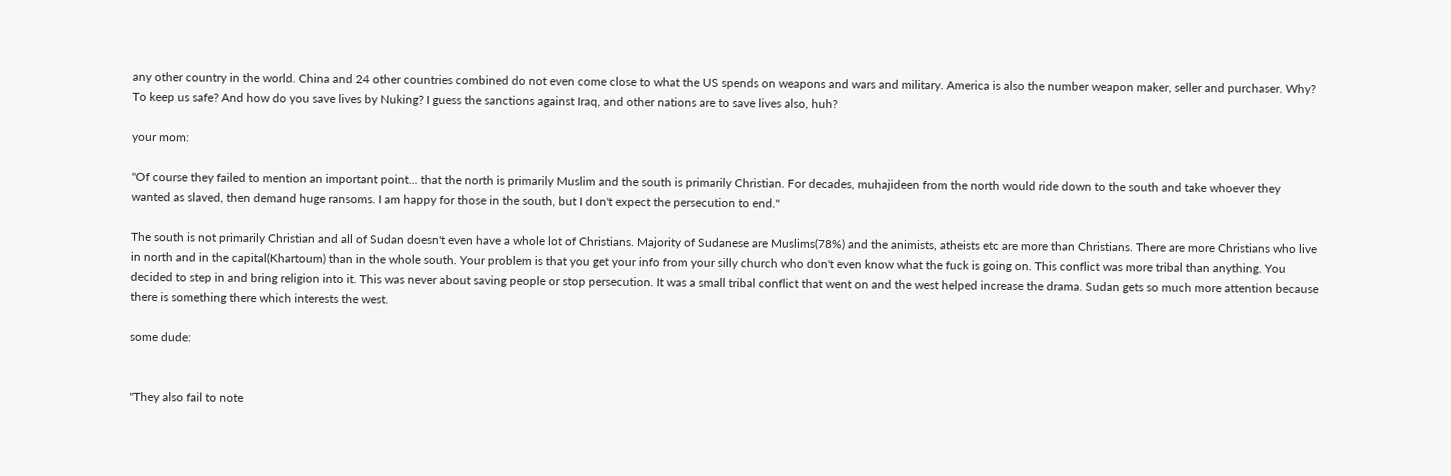any other country in the world. China and 24 other countries combined do not even come close to what the US spends on weapons and wars and military. America is also the number weapon maker, seller and purchaser. Why? To keep us safe? And how do you save lives by Nuking? I guess the sanctions against Iraq, and other nations are to save lives also, huh?

your mom:

"Of course they failed to mention an important point... that the north is primarily Muslim and the south is primarily Christian. For decades, muhajideen from the north would ride down to the south and take whoever they wanted as slaved, then demand huge ransoms. I am happy for those in the south, but I don't expect the persecution to end."

The south is not primarily Christian and all of Sudan doesn't even have a whole lot of Christians. Majority of Sudanese are Muslims(78%) and the animists, atheists etc are more than Christians. There are more Christians who live in north and in the capital(Khartoum) than in the whole south. Your problem is that you get your info from your silly church who don't even know what the fuck is going on. This conflict was more tribal than anything. You decided to step in and bring religion into it. This was never about saving people or stop persecution. It was a small tribal conflict that went on and the west helped increase the drama. Sudan gets so much more attention because there is something there which interests the west.

some dude:


"They also fail to note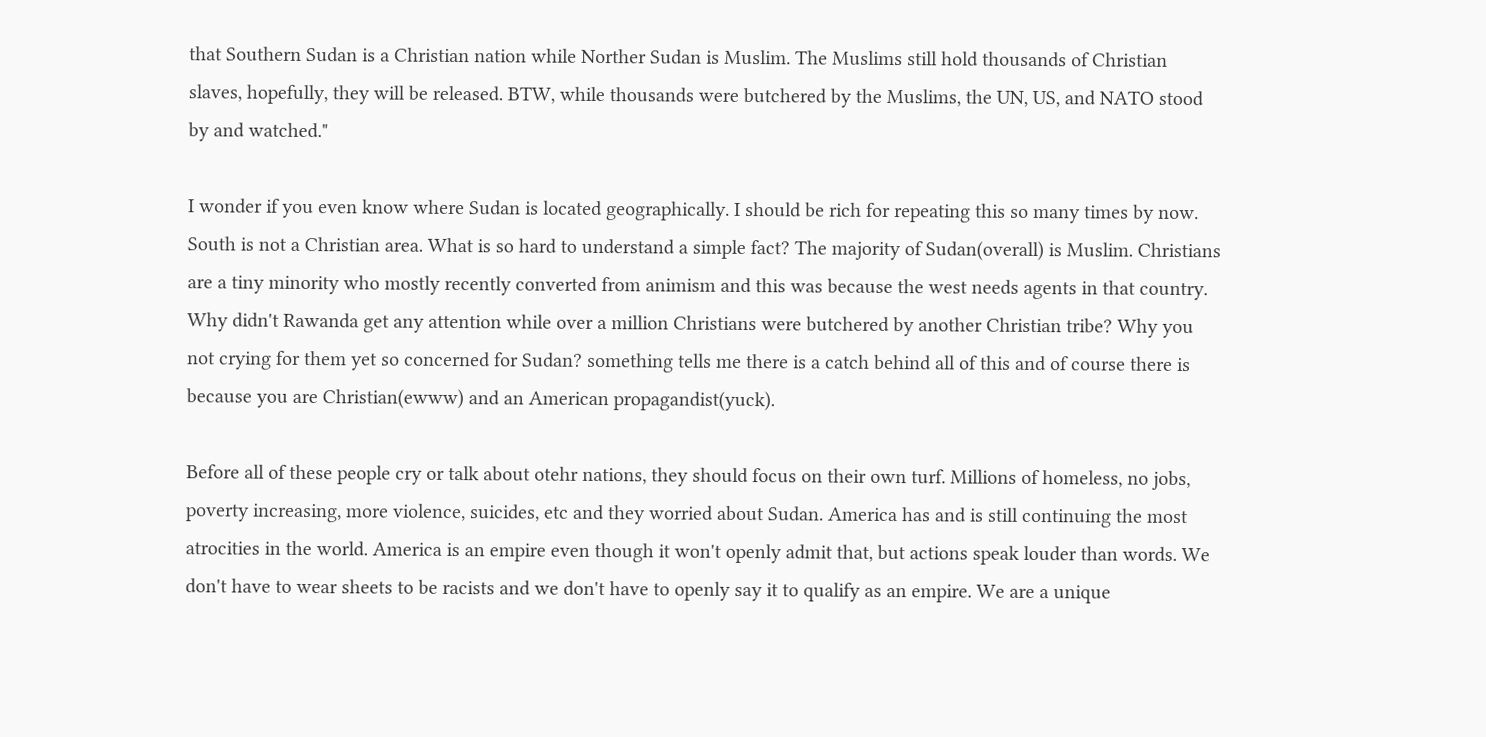that Southern Sudan is a Christian nation while Norther Sudan is Muslim. The Muslims still hold thousands of Christian slaves, hopefully, they will be released. BTW, while thousands were butchered by the Muslims, the UN, US, and NATO stood by and watched."

I wonder if you even know where Sudan is located geographically. I should be rich for repeating this so many times by now. South is not a Christian area. What is so hard to understand a simple fact? The majority of Sudan(overall) is Muslim. Christians are a tiny minority who mostly recently converted from animism and this was because the west needs agents in that country. Why didn't Rawanda get any attention while over a million Christians were butchered by another Christian tribe? Why you not crying for them yet so concerned for Sudan? something tells me there is a catch behind all of this and of course there is because you are Christian(ewww) and an American propagandist(yuck).

Before all of these people cry or talk about otehr nations, they should focus on their own turf. Millions of homeless, no jobs, poverty increasing, more violence, suicides, etc and they worried about Sudan. America has and is still continuing the most atrocities in the world. America is an empire even though it won't openly admit that, but actions speak louder than words. We don't have to wear sheets to be racists and we don't have to openly say it to qualify as an empire. We are a unique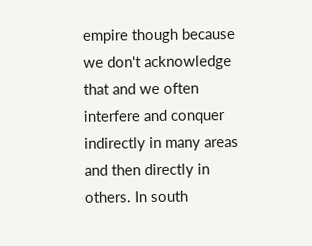empire though because we don't acknowledge that and we often interfere and conquer indirectly in many areas and then directly in others. In south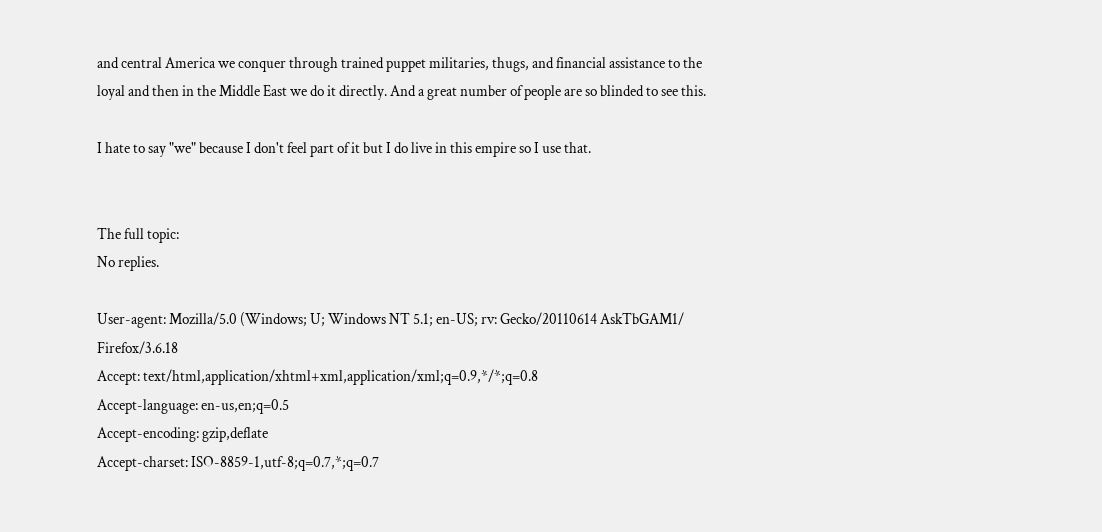and central America we conquer through trained puppet militaries, thugs, and financial assistance to the loyal and then in the Middle East we do it directly. And a great number of people are so blinded to see this.

I hate to say "we" because I don't feel part of it but I do live in this empire so I use that.


The full topic:
No replies.

User-agent: Mozilla/5.0 (Windows; U; Windows NT 5.1; en-US; rv: Gecko/20110614 AskTbGAM1/ Firefox/3.6.18
Accept: text/html,application/xhtml+xml,application/xml;q=0.9,*/*;q=0.8
Accept-language: en-us,en;q=0.5
Accept-encoding: gzip,deflate
Accept-charset: ISO-8859-1,utf-8;q=0.7,*;q=0.7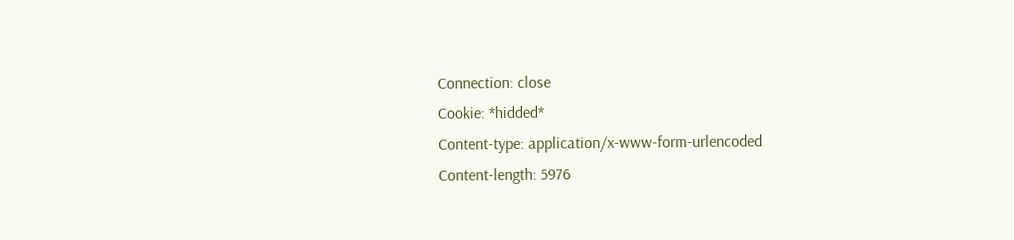Connection: close
Cookie: *hidded*
Content-type: application/x-www-form-urlencoded
Content-length: 5976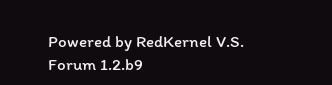Powered by RedKernel V.S. Forum 1.2.b9